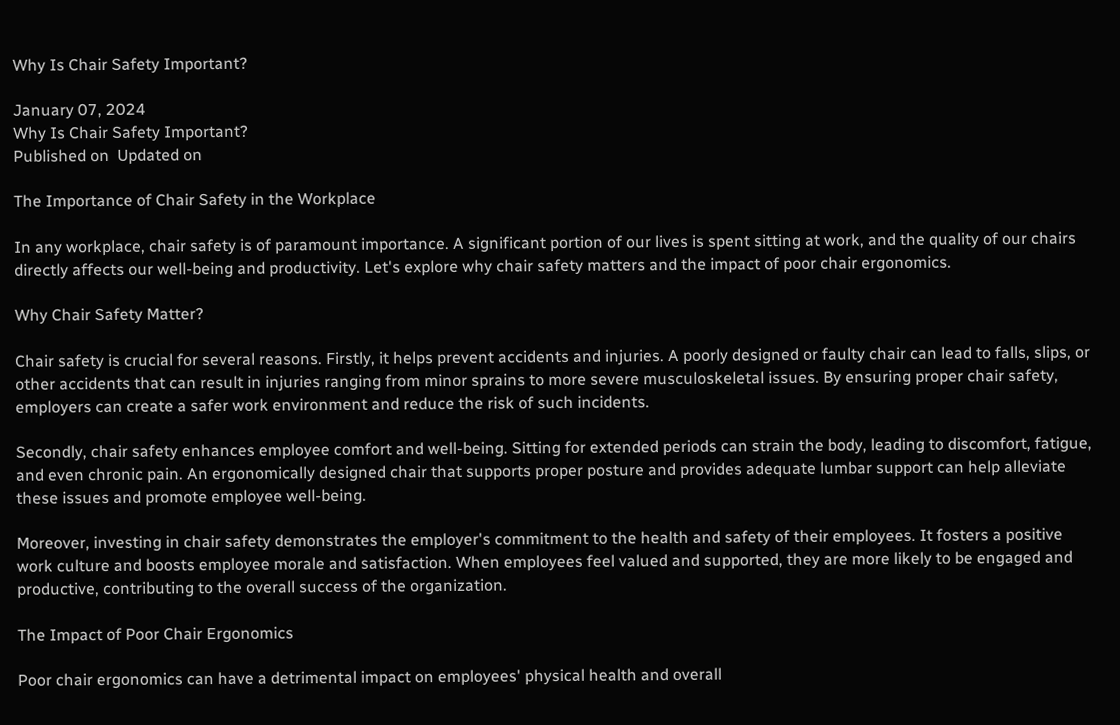Why Is Chair Safety Important?

January 07, 2024
Why Is Chair Safety Important?
Published on  Updated on

The Importance of Chair Safety in the Workplace

In any workplace, chair safety is of paramount importance. A significant portion of our lives is spent sitting at work, and the quality of our chairs directly affects our well-being and productivity. Let's explore why chair safety matters and the impact of poor chair ergonomics.

Why Chair Safety Matter?

Chair safety is crucial for several reasons. Firstly, it helps prevent accidents and injuries. A poorly designed or faulty chair can lead to falls, slips, or other accidents that can result in injuries ranging from minor sprains to more severe musculoskeletal issues. By ensuring proper chair safety, employers can create a safer work environment and reduce the risk of such incidents.

Secondly, chair safety enhances employee comfort and well-being. Sitting for extended periods can strain the body, leading to discomfort, fatigue, and even chronic pain. An ergonomically designed chair that supports proper posture and provides adequate lumbar support can help alleviate these issues and promote employee well-being.

Moreover, investing in chair safety demonstrates the employer's commitment to the health and safety of their employees. It fosters a positive work culture and boosts employee morale and satisfaction. When employees feel valued and supported, they are more likely to be engaged and productive, contributing to the overall success of the organization.

The Impact of Poor Chair Ergonomics

Poor chair ergonomics can have a detrimental impact on employees' physical health and overall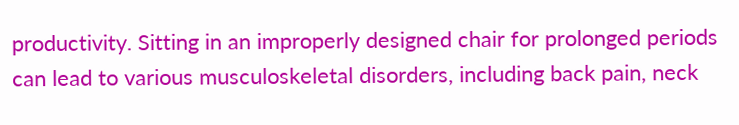productivity. Sitting in an improperly designed chair for prolonged periods can lead to various musculoskeletal disorders, including back pain, neck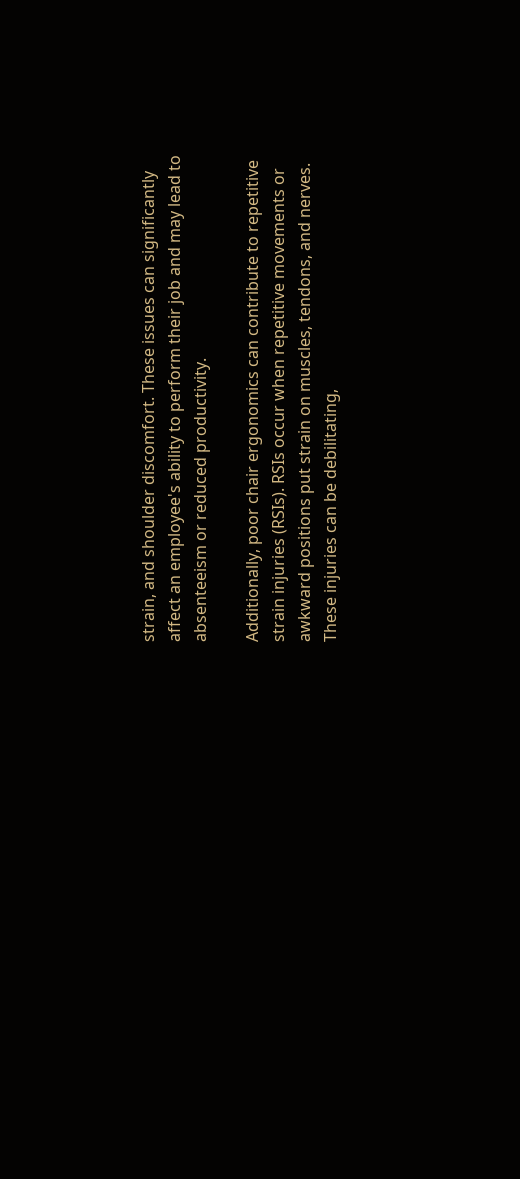strain, and shoulder discomfort. These issues can significantly affect an employee's ability to perform their job and may lead to absenteeism or reduced productivity.

Additionally, poor chair ergonomics can contribute to repetitive strain injuries (RSIs). RSIs occur when repetitive movements or awkward positions put strain on muscles, tendons, and nerves. These injuries can be debilitating,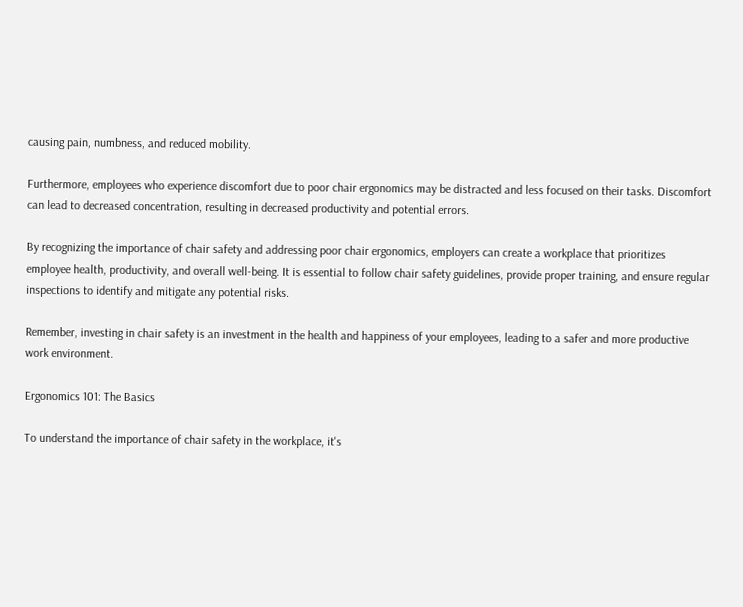causing pain, numbness, and reduced mobility.

Furthermore, employees who experience discomfort due to poor chair ergonomics may be distracted and less focused on their tasks. Discomfort can lead to decreased concentration, resulting in decreased productivity and potential errors.

By recognizing the importance of chair safety and addressing poor chair ergonomics, employers can create a workplace that prioritizes employee health, productivity, and overall well-being. It is essential to follow chair safety guidelines, provide proper training, and ensure regular inspections to identify and mitigate any potential risks.

Remember, investing in chair safety is an investment in the health and happiness of your employees, leading to a safer and more productive work environment.

Ergonomics 101: The Basics

To understand the importance of chair safety in the workplace, it's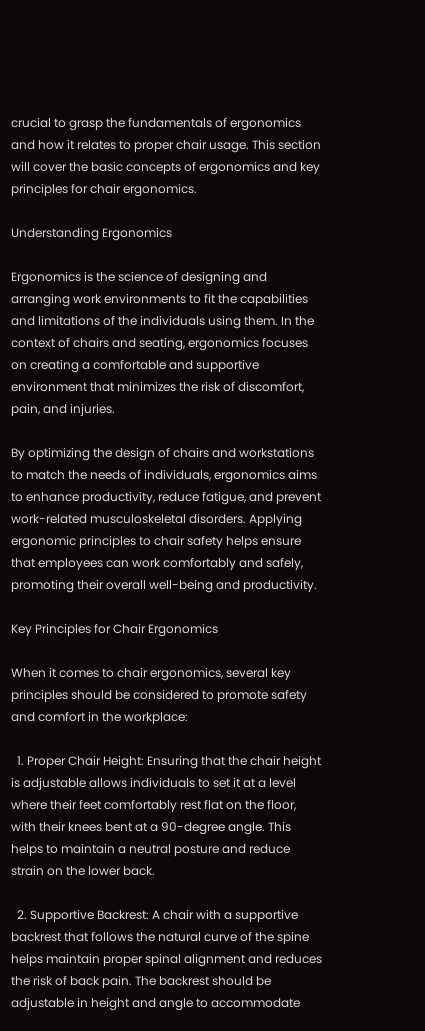crucial to grasp the fundamentals of ergonomics and how it relates to proper chair usage. This section will cover the basic concepts of ergonomics and key principles for chair ergonomics.

Understanding Ergonomics

Ergonomics is the science of designing and arranging work environments to fit the capabilities and limitations of the individuals using them. In the context of chairs and seating, ergonomics focuses on creating a comfortable and supportive environment that minimizes the risk of discomfort, pain, and injuries.

By optimizing the design of chairs and workstations to match the needs of individuals, ergonomics aims to enhance productivity, reduce fatigue, and prevent work-related musculoskeletal disorders. Applying ergonomic principles to chair safety helps ensure that employees can work comfortably and safely, promoting their overall well-being and productivity.

Key Principles for Chair Ergonomics

When it comes to chair ergonomics, several key principles should be considered to promote safety and comfort in the workplace:

  1. Proper Chair Height: Ensuring that the chair height is adjustable allows individuals to set it at a level where their feet comfortably rest flat on the floor, with their knees bent at a 90-degree angle. This helps to maintain a neutral posture and reduce strain on the lower back.

  2. Supportive Backrest: A chair with a supportive backrest that follows the natural curve of the spine helps maintain proper spinal alignment and reduces the risk of back pain. The backrest should be adjustable in height and angle to accommodate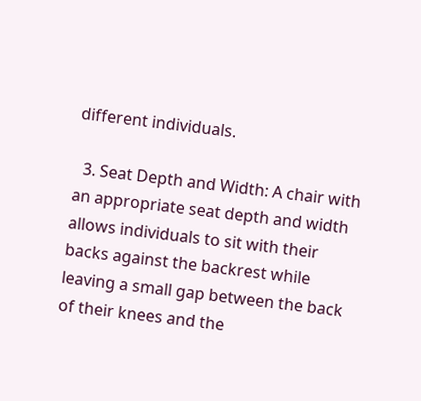different individuals.

  3. Seat Depth and Width: A chair with an appropriate seat depth and width allows individuals to sit with their backs against the backrest while leaving a small gap between the back of their knees and the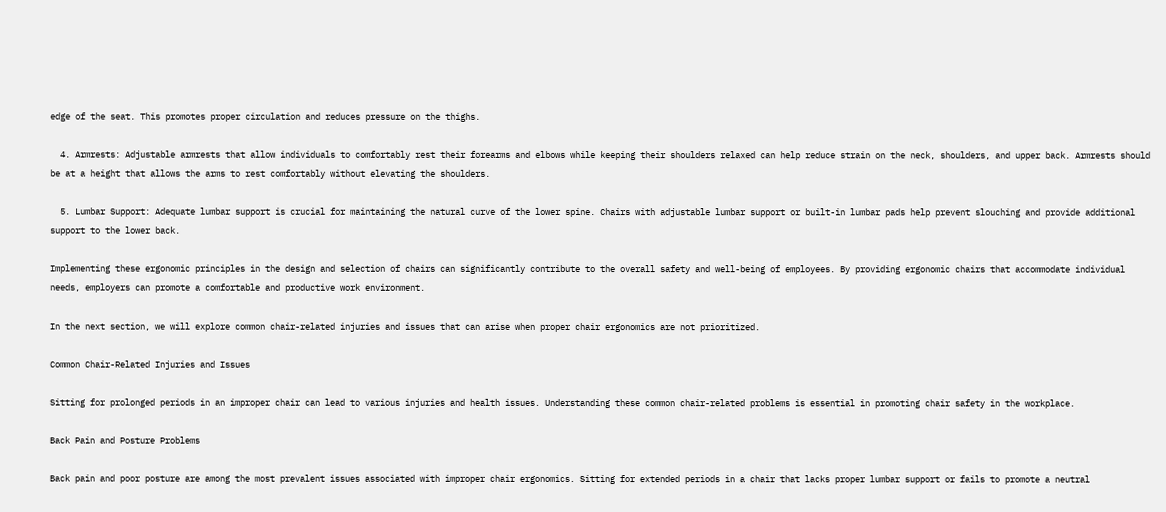edge of the seat. This promotes proper circulation and reduces pressure on the thighs.

  4. Armrests: Adjustable armrests that allow individuals to comfortably rest their forearms and elbows while keeping their shoulders relaxed can help reduce strain on the neck, shoulders, and upper back. Armrests should be at a height that allows the arms to rest comfortably without elevating the shoulders.

  5. Lumbar Support: Adequate lumbar support is crucial for maintaining the natural curve of the lower spine. Chairs with adjustable lumbar support or built-in lumbar pads help prevent slouching and provide additional support to the lower back.

Implementing these ergonomic principles in the design and selection of chairs can significantly contribute to the overall safety and well-being of employees. By providing ergonomic chairs that accommodate individual needs, employers can promote a comfortable and productive work environment.

In the next section, we will explore common chair-related injuries and issues that can arise when proper chair ergonomics are not prioritized.

Common Chair-Related Injuries and Issues

Sitting for prolonged periods in an improper chair can lead to various injuries and health issues. Understanding these common chair-related problems is essential in promoting chair safety in the workplace.

Back Pain and Posture Problems

Back pain and poor posture are among the most prevalent issues associated with improper chair ergonomics. Sitting for extended periods in a chair that lacks proper lumbar support or fails to promote a neutral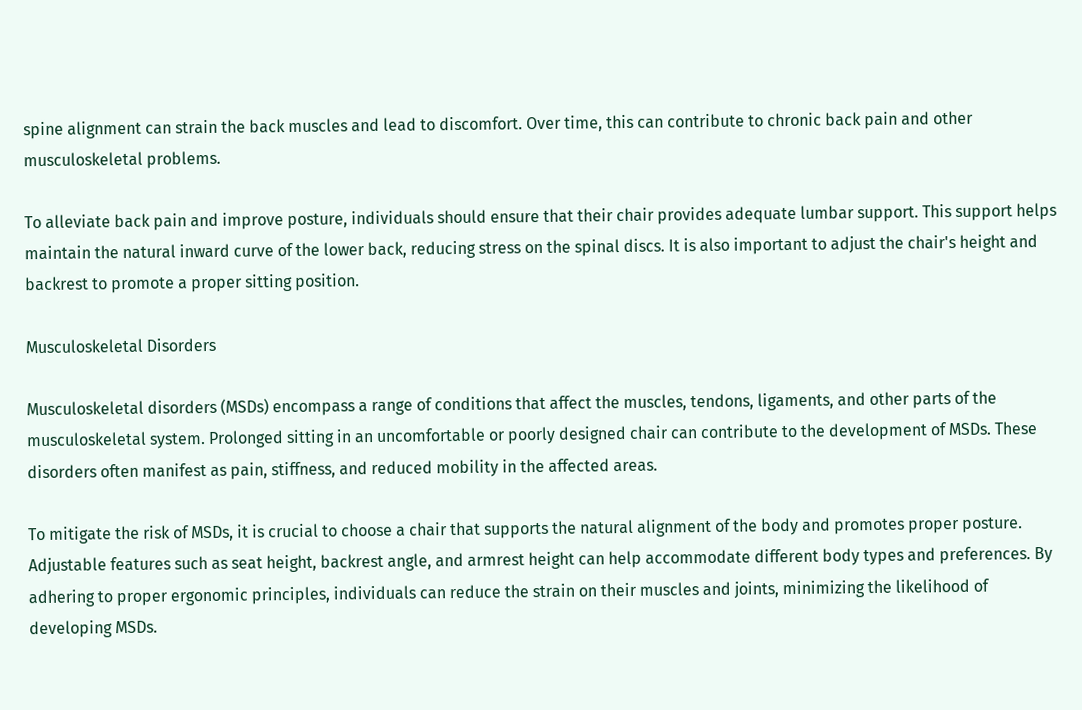spine alignment can strain the back muscles and lead to discomfort. Over time, this can contribute to chronic back pain and other musculoskeletal problems.

To alleviate back pain and improve posture, individuals should ensure that their chair provides adequate lumbar support. This support helps maintain the natural inward curve of the lower back, reducing stress on the spinal discs. It is also important to adjust the chair's height and backrest to promote a proper sitting position.

Musculoskeletal Disorders

Musculoskeletal disorders (MSDs) encompass a range of conditions that affect the muscles, tendons, ligaments, and other parts of the musculoskeletal system. Prolonged sitting in an uncomfortable or poorly designed chair can contribute to the development of MSDs. These disorders often manifest as pain, stiffness, and reduced mobility in the affected areas.

To mitigate the risk of MSDs, it is crucial to choose a chair that supports the natural alignment of the body and promotes proper posture. Adjustable features such as seat height, backrest angle, and armrest height can help accommodate different body types and preferences. By adhering to proper ergonomic principles, individuals can reduce the strain on their muscles and joints, minimizing the likelihood of developing MSDs.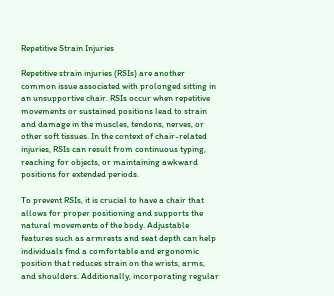Repetitive Strain Injuries

Repetitive strain injuries (RSIs) are another common issue associated with prolonged sitting in an unsupportive chair. RSIs occur when repetitive movements or sustained positions lead to strain and damage in the muscles, tendons, nerves, or other soft tissues. In the context of chair-related injuries, RSIs can result from continuous typing, reaching for objects, or maintaining awkward positions for extended periods.

To prevent RSIs, it is crucial to have a chair that allows for proper positioning and supports the natural movements of the body. Adjustable features such as armrests and seat depth can help individuals find a comfortable and ergonomic position that reduces strain on the wrists, arms, and shoulders. Additionally, incorporating regular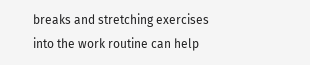breaks and stretching exercises into the work routine can help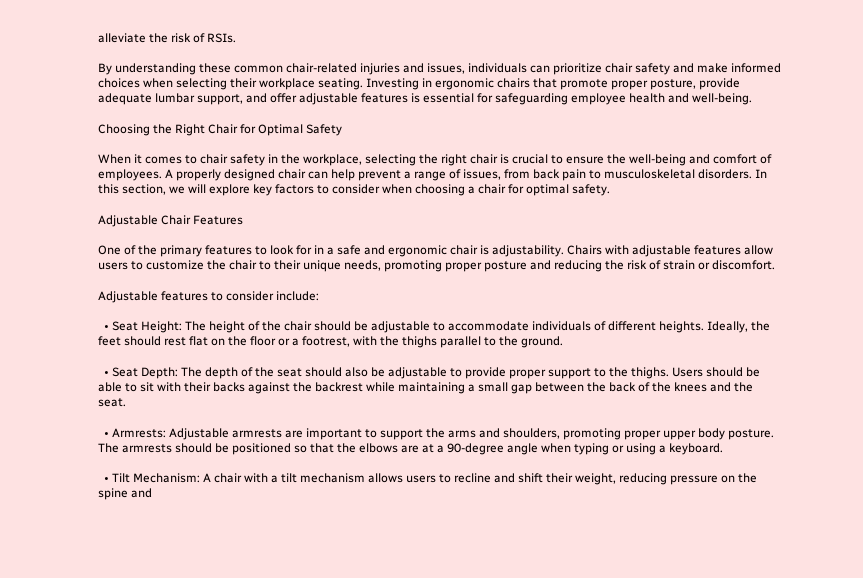alleviate the risk of RSIs.

By understanding these common chair-related injuries and issues, individuals can prioritize chair safety and make informed choices when selecting their workplace seating. Investing in ergonomic chairs that promote proper posture, provide adequate lumbar support, and offer adjustable features is essential for safeguarding employee health and well-being.

Choosing the Right Chair for Optimal Safety

When it comes to chair safety in the workplace, selecting the right chair is crucial to ensure the well-being and comfort of employees. A properly designed chair can help prevent a range of issues, from back pain to musculoskeletal disorders. In this section, we will explore key factors to consider when choosing a chair for optimal safety.

Adjustable Chair Features

One of the primary features to look for in a safe and ergonomic chair is adjustability. Chairs with adjustable features allow users to customize the chair to their unique needs, promoting proper posture and reducing the risk of strain or discomfort.

Adjustable features to consider include:

  • Seat Height: The height of the chair should be adjustable to accommodate individuals of different heights. Ideally, the feet should rest flat on the floor or a footrest, with the thighs parallel to the ground.

  • Seat Depth: The depth of the seat should also be adjustable to provide proper support to the thighs. Users should be able to sit with their backs against the backrest while maintaining a small gap between the back of the knees and the seat.

  • Armrests: Adjustable armrests are important to support the arms and shoulders, promoting proper upper body posture. The armrests should be positioned so that the elbows are at a 90-degree angle when typing or using a keyboard.

  • Tilt Mechanism: A chair with a tilt mechanism allows users to recline and shift their weight, reducing pressure on the spine and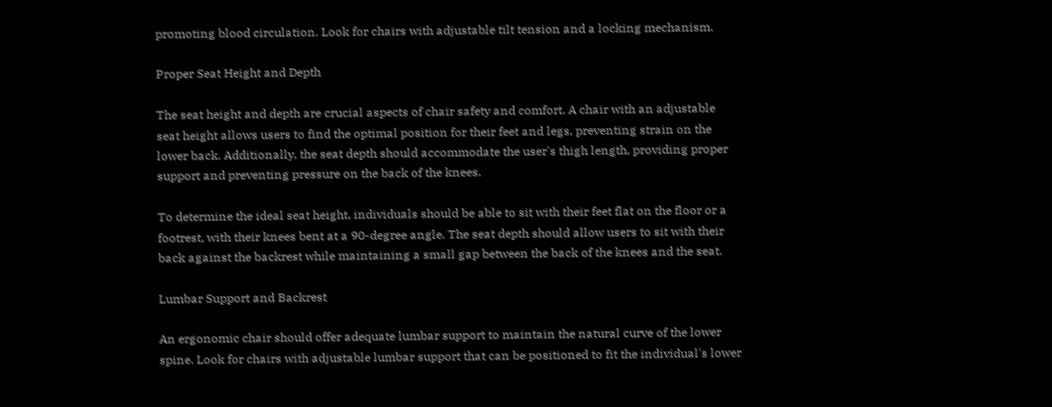promoting blood circulation. Look for chairs with adjustable tilt tension and a locking mechanism.

Proper Seat Height and Depth

The seat height and depth are crucial aspects of chair safety and comfort. A chair with an adjustable seat height allows users to find the optimal position for their feet and legs, preventing strain on the lower back. Additionally, the seat depth should accommodate the user's thigh length, providing proper support and preventing pressure on the back of the knees.

To determine the ideal seat height, individuals should be able to sit with their feet flat on the floor or a footrest, with their knees bent at a 90-degree angle. The seat depth should allow users to sit with their back against the backrest while maintaining a small gap between the back of the knees and the seat.

Lumbar Support and Backrest

An ergonomic chair should offer adequate lumbar support to maintain the natural curve of the lower spine. Look for chairs with adjustable lumbar support that can be positioned to fit the individual's lower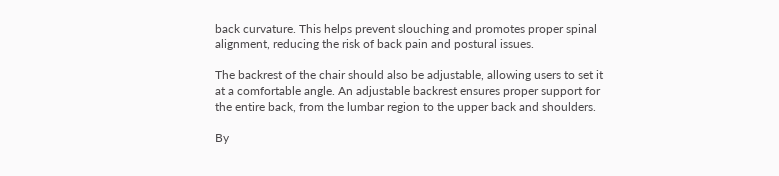back curvature. This helps prevent slouching and promotes proper spinal alignment, reducing the risk of back pain and postural issues.

The backrest of the chair should also be adjustable, allowing users to set it at a comfortable angle. An adjustable backrest ensures proper support for the entire back, from the lumbar region to the upper back and shoulders.

By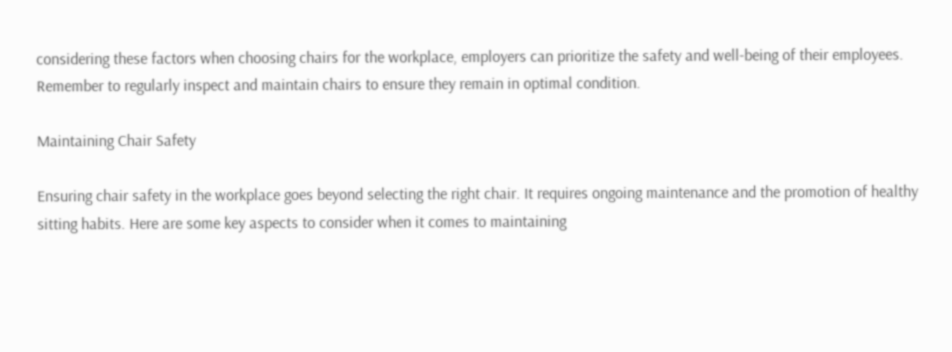considering these factors when choosing chairs for the workplace, employers can prioritize the safety and well-being of their employees. Remember to regularly inspect and maintain chairs to ensure they remain in optimal condition.

Maintaining Chair Safety

Ensuring chair safety in the workplace goes beyond selecting the right chair. It requires ongoing maintenance and the promotion of healthy sitting habits. Here are some key aspects to consider when it comes to maintaining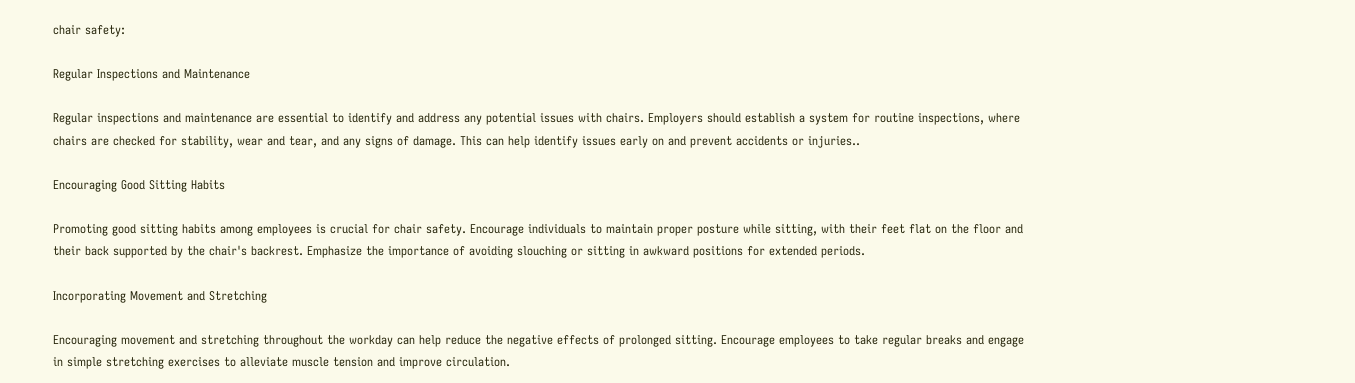chair safety:

Regular Inspections and Maintenance

Regular inspections and maintenance are essential to identify and address any potential issues with chairs. Employers should establish a system for routine inspections, where chairs are checked for stability, wear and tear, and any signs of damage. This can help identify issues early on and prevent accidents or injuries..

Encouraging Good Sitting Habits

Promoting good sitting habits among employees is crucial for chair safety. Encourage individuals to maintain proper posture while sitting, with their feet flat on the floor and their back supported by the chair's backrest. Emphasize the importance of avoiding slouching or sitting in awkward positions for extended periods.

Incorporating Movement and Stretching

Encouraging movement and stretching throughout the workday can help reduce the negative effects of prolonged sitting. Encourage employees to take regular breaks and engage in simple stretching exercises to alleviate muscle tension and improve circulation.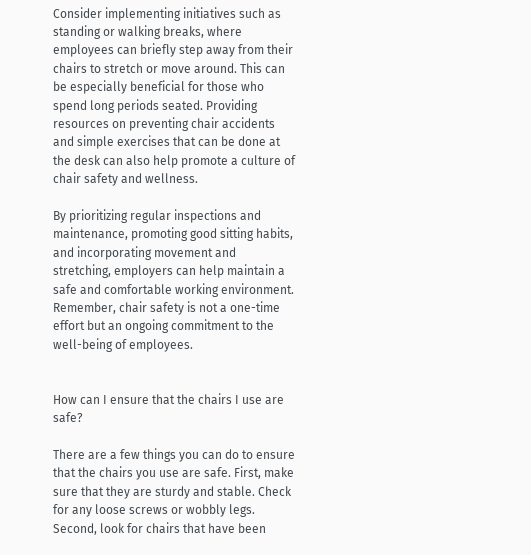Consider implementing initiatives such as standing or walking breaks, where employees can briefly step away from their chairs to stretch or move around. This can be especially beneficial for those who spend long periods seated. Providing resources on preventing chair accidents and simple exercises that can be done at the desk can also help promote a culture of chair safety and wellness.

By prioritizing regular inspections and maintenance, promoting good sitting habits, and incorporating movement and stretching, employers can help maintain a safe and comfortable working environment. Remember, chair safety is not a one-time effort but an ongoing commitment to the well-being of employees.


How can I ensure that the chairs I use are safe?

There are a few things you can do to ensure that the chairs you use are safe. First, make sure that they are sturdy and stable. Check for any loose screws or wobbly legs. Second, look for chairs that have been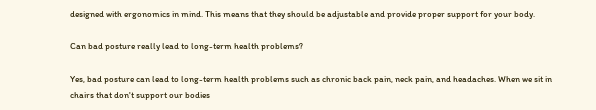designed with ergonomics in mind. This means that they should be adjustable and provide proper support for your body.

Can bad posture really lead to long-term health problems?

Yes, bad posture can lead to long-term health problems such as chronic back pain, neck pain, and headaches. When we sit in chairs that don't support our bodies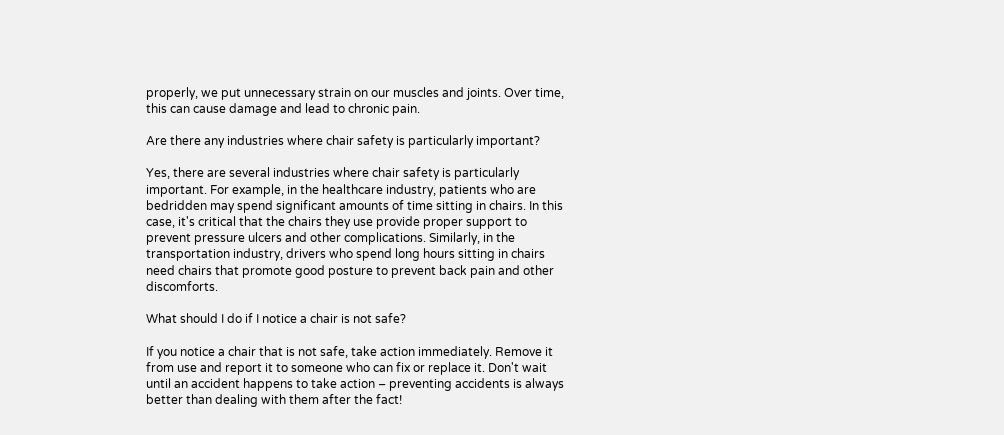properly, we put unnecessary strain on our muscles and joints. Over time, this can cause damage and lead to chronic pain.

Are there any industries where chair safety is particularly important?

Yes, there are several industries where chair safety is particularly important. For example, in the healthcare industry, patients who are bedridden may spend significant amounts of time sitting in chairs. In this case, it's critical that the chairs they use provide proper support to prevent pressure ulcers and other complications. Similarly, in the transportation industry, drivers who spend long hours sitting in chairs need chairs that promote good posture to prevent back pain and other discomforts.

What should I do if I notice a chair is not safe?

If you notice a chair that is not safe, take action immediately. Remove it from use and report it to someone who can fix or replace it. Don't wait until an accident happens to take action – preventing accidents is always better than dealing with them after the fact!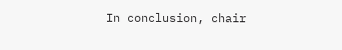In conclusion, chair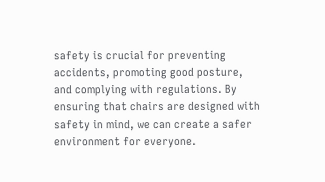safety is crucial for preventing accidents, promoting good posture, and complying with regulations. By ensuring that chairs are designed with safety in mind, we can create a safer environment for everyone.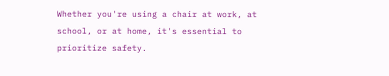Whether you're using a chair at work, at school, or at home, it's essential to prioritize safety.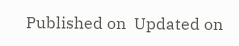Published on  Updated on